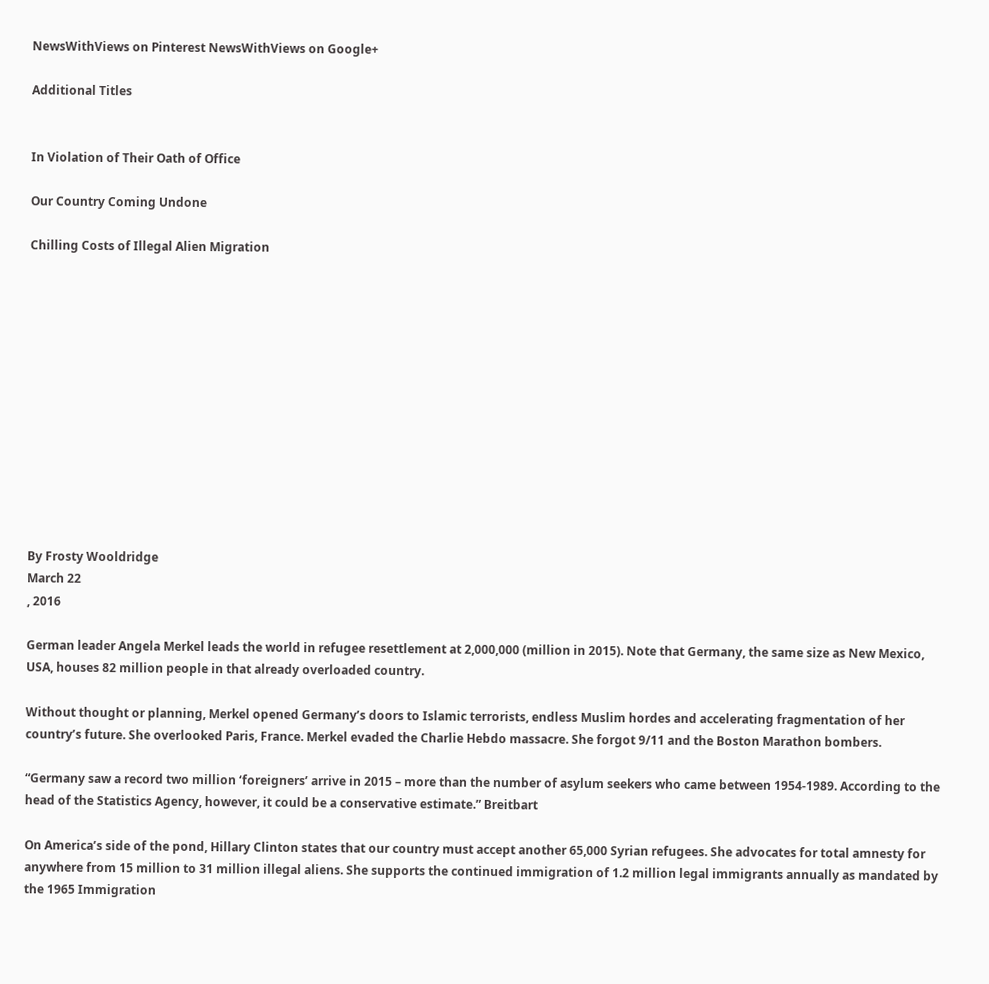NewsWithViews on Pinterest NewsWithViews on Google+

Additional Titles


In Violation of Their Oath of Office

Our Country Coming Undone

Chilling Costs of Illegal Alien Migration













By Frosty Wooldridge
March 22
, 2016

German leader Angela Merkel leads the world in refugee resettlement at 2,000,000 (million in 2015). Note that Germany, the same size as New Mexico, USA, houses 82 million people in that already overloaded country.

Without thought or planning, Merkel opened Germany’s doors to Islamic terrorists, endless Muslim hordes and accelerating fragmentation of her country’s future. She overlooked Paris, France. Merkel evaded the Charlie Hebdo massacre. She forgot 9/11 and the Boston Marathon bombers.

“Germany saw a record two million ‘foreigners’ arrive in 2015 – more than the number of asylum seekers who came between 1954-1989. According to the head of the Statistics Agency, however, it could be a conservative estimate.” Breitbart

On America’s side of the pond, Hillary Clinton states that our country must accept another 65,000 Syrian refugees. She advocates for total amnesty for anywhere from 15 million to 31 million illegal aliens. She supports the continued immigration of 1.2 million legal immigrants annually as mandated by the 1965 Immigration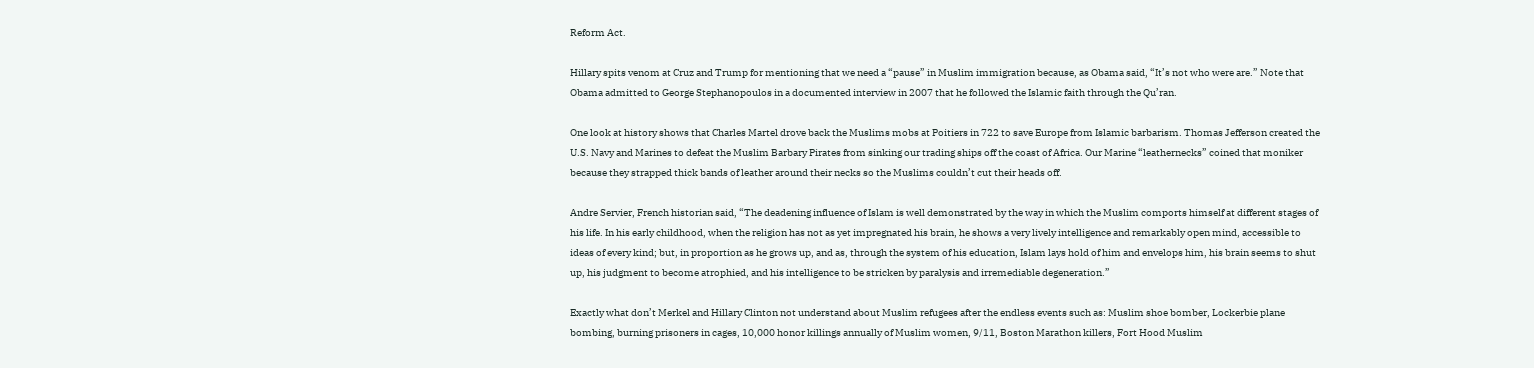Reform Act.

Hillary spits venom at Cruz and Trump for mentioning that we need a “pause” in Muslim immigration because, as Obama said, “It’s not who were are.” Note that Obama admitted to George Stephanopoulos in a documented interview in 2007 that he followed the Islamic faith through the Qu’ran.

One look at history shows that Charles Martel drove back the Muslims mobs at Poitiers in 722 to save Europe from Islamic barbarism. Thomas Jefferson created the U.S. Navy and Marines to defeat the Muslim Barbary Pirates from sinking our trading ships off the coast of Africa. Our Marine “leathernecks” coined that moniker because they strapped thick bands of leather around their necks so the Muslims couldn’t cut their heads off.

Andre Servier, French historian said, “The deadening influence of Islam is well demonstrated by the way in which the Muslim comports himself at different stages of his life. In his early childhood, when the religion has not as yet impregnated his brain, he shows a very lively intelligence and remarkably open mind, accessible to ideas of every kind; but, in proportion as he grows up, and as, through the system of his education, Islam lays hold of him and envelops him, his brain seems to shut up, his judgment to become atrophied, and his intelligence to be stricken by paralysis and irremediable degeneration.”

Exactly what don’t Merkel and Hillary Clinton not understand about Muslim refugees after the endless events such as: Muslim shoe bomber, Lockerbie plane bombing, burning prisoners in cages, 10,000 honor killings annually of Muslim women, 9/11, Boston Marathon killers, Fort Hood Muslim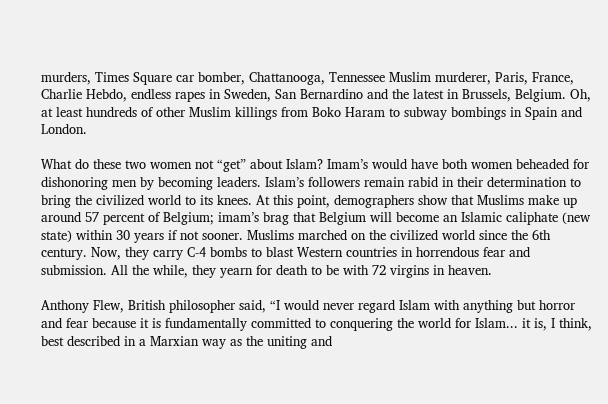murders, Times Square car bomber, Chattanooga, Tennessee Muslim murderer, Paris, France, Charlie Hebdo, endless rapes in Sweden, San Bernardino and the latest in Brussels, Belgium. Oh, at least hundreds of other Muslim killings from Boko Haram to subway bombings in Spain and London.

What do these two women not “get” about Islam? Imam’s would have both women beheaded for dishonoring men by becoming leaders. Islam’s followers remain rabid in their determination to bring the civilized world to its knees. At this point, demographers show that Muslims make up around 57 percent of Belgium; imam’s brag that Belgium will become an Islamic caliphate (new state) within 30 years if not sooner. Muslims marched on the civilized world since the 6th century. Now, they carry C-4 bombs to blast Western countries in horrendous fear and submission. All the while, they yearn for death to be with 72 virgins in heaven.

Anthony Flew, British philosopher said, “I would never regard Islam with anything but horror and fear because it is fundamentally committed to conquering the world for Islam... it is, I think, best described in a Marxian way as the uniting and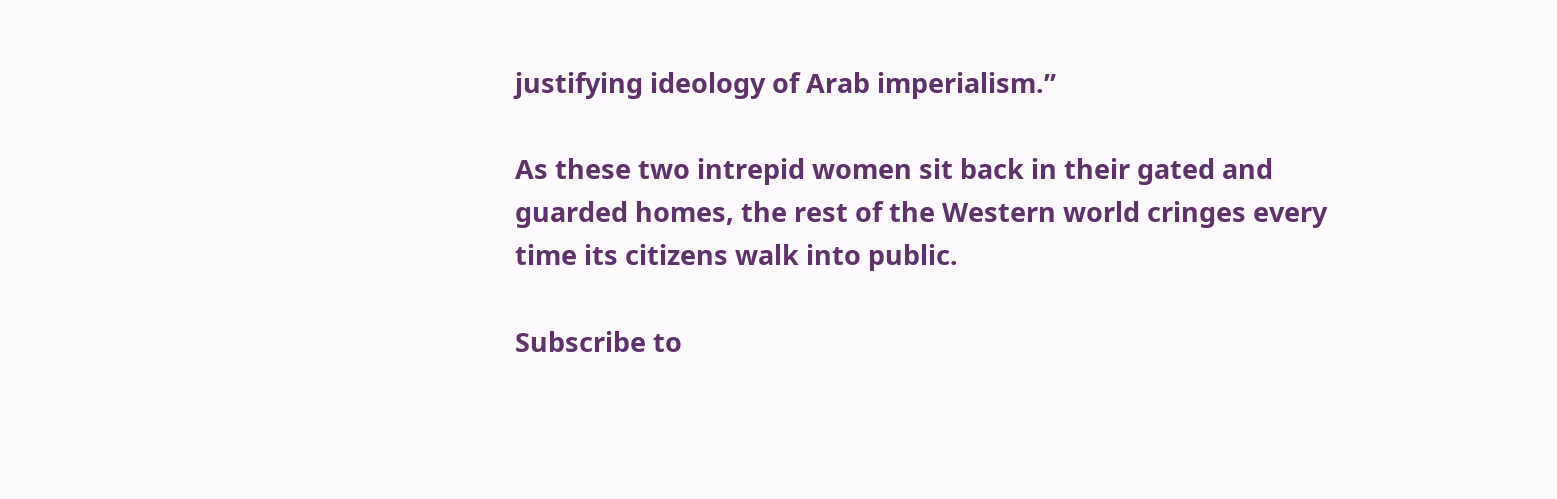justifying ideology of Arab imperialism.”

As these two intrepid women sit back in their gated and guarded homes, the rest of the Western world cringes every time its citizens walk into public.

Subscribe to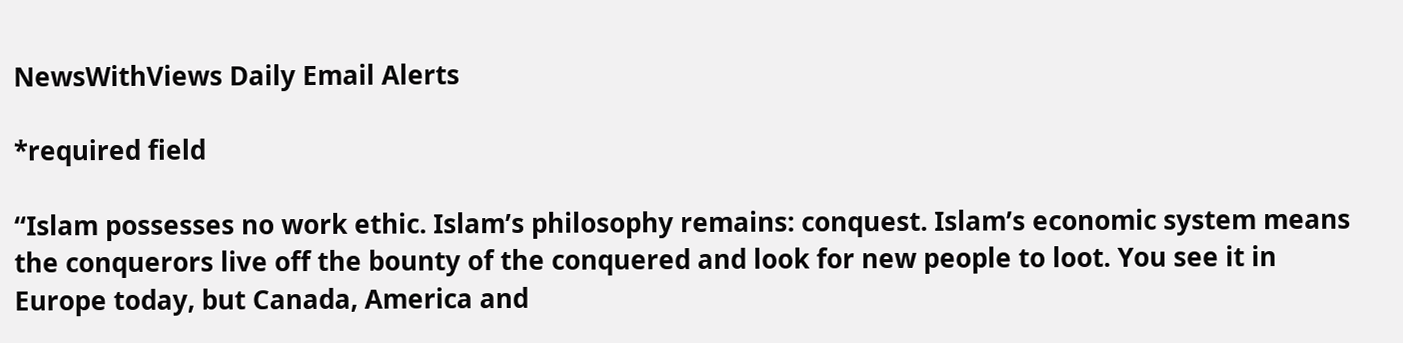NewsWithViews Daily Email Alerts

*required field

“Islam possesses no work ethic. Islam’s philosophy remains: conquest. Islam’s economic system means the conquerors live off the bounty of the conquered and look for new people to loot. You see it in Europe today, but Canada, America and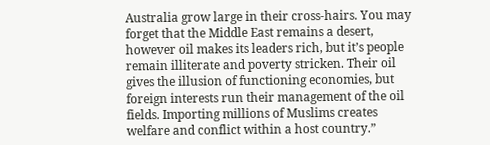Australia grow large in their cross-hairs. You may forget that the Middle East remains a desert, however oil makes its leaders rich, but it’s people remain illiterate and poverty stricken. Their oil gives the illusion of functioning economies, but foreign interests run their management of the oil fields. Importing millions of Muslims creates welfare and conflict within a host country.”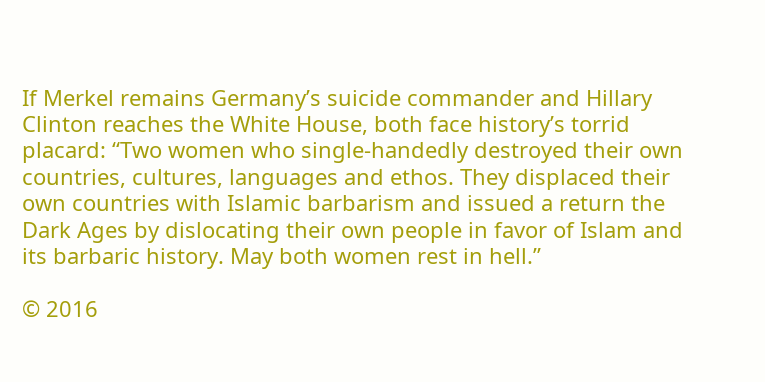If Merkel remains Germany’s suicide commander and Hillary Clinton reaches the White House, both face history’s torrid placard: “Two women who single-handedly destroyed their own countries, cultures, languages and ethos. They displaced their own countries with Islamic barbarism and issued a return the Dark Ages by dislocating their own people in favor of Islam and its barbaric history. May both women rest in hell.”

© 2016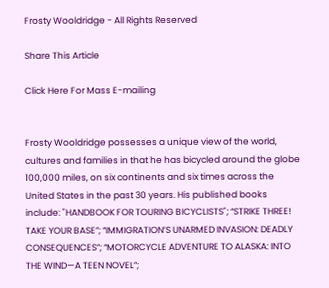Frosty Wooldridge - All Rights Reserved

Share This Article

Click Here For Mass E-mailing


Frosty Wooldridge possesses a unique view of the world, cultures and families in that he has bicycled around the globe 100,000 miles, on six continents and six times across the United States in the past 30 years. His published books include: "HANDBOOK FOR TOURING BICYCLISTS"; “STRIKE THREE! TAKE YOUR BASE”; “IMMIGRATION’S UNARMED INVASION: DEADLY CONSEQUENCES”; “MOTORCYCLE ADVENTURE TO ALASKA: INTO THE WIND—A TEEN NOVEL”;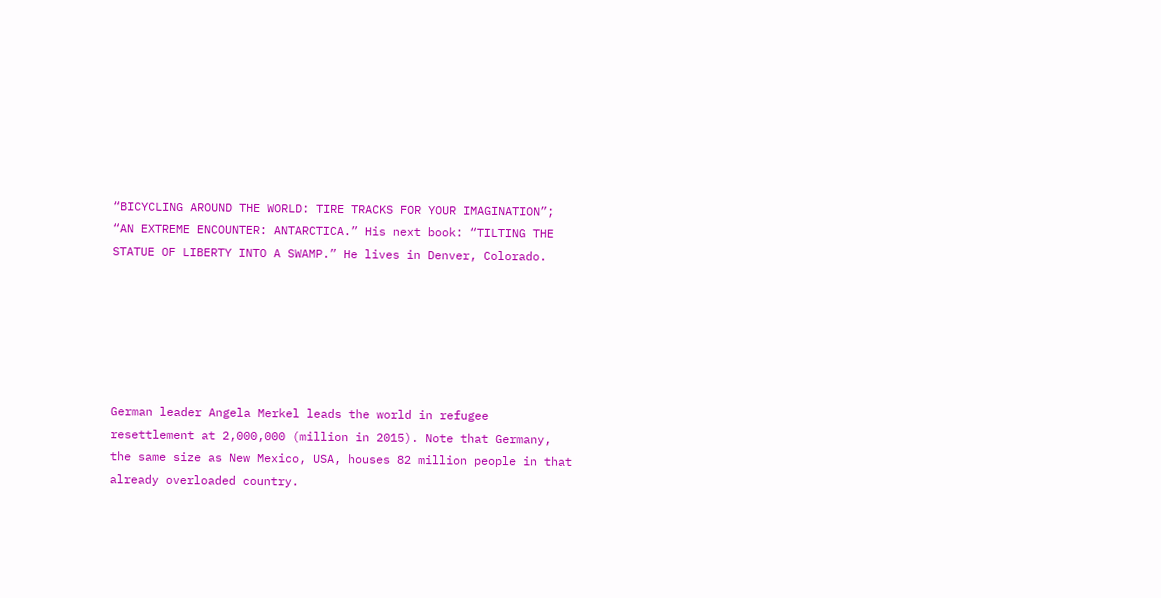“BICYCLING AROUND THE WORLD: TIRE TRACKS FOR YOUR IMAGINATION”; “AN EXTREME ENCOUNTER: ANTARCTICA.” His next book: “TILTING THE STATUE OF LIBERTY INTO A SWAMP.” He lives in Denver, Colorado.






German leader Angela Merkel leads the world in refugee resettlement at 2,000,000 (million in 2015). Note that Germany, the same size as New Mexico, USA, houses 82 million people in that already overloaded country.